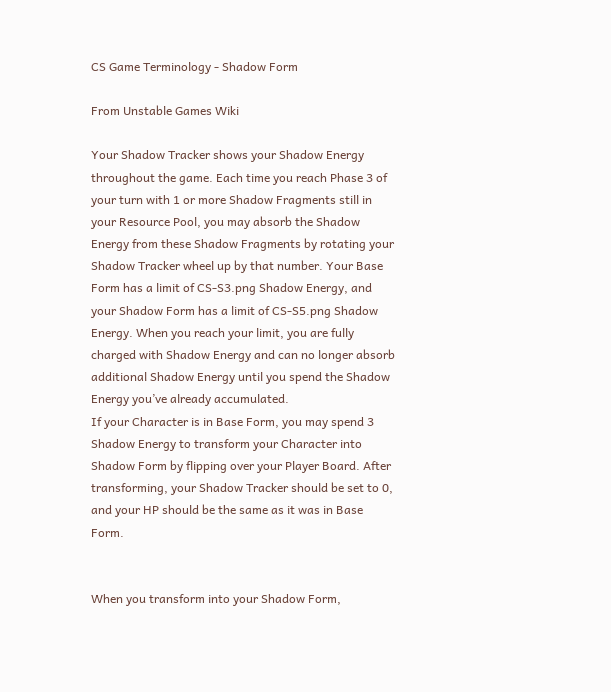CS Game Terminology - Shadow Form

From Unstable Games Wiki

Your Shadow Tracker shows your Shadow Energy throughout the game. Each time you reach Phase 3 of your turn with 1 or more Shadow Fragments still in your Resource Pool, you may absorb the Shadow Energy from these Shadow Fragments by rotating your Shadow Tracker wheel up by that number. Your Base Form has a limit of CS-S3.png Shadow Energy, and your Shadow Form has a limit of CS-S5.png Shadow Energy. When you reach your limit, you are fully charged with Shadow Energy and can no longer absorb additional Shadow Energy until you spend the Shadow Energy you’ve already accumulated.
If your Character is in Base Form, you may spend 3 Shadow Energy to transform your Character into Shadow Form by flipping over your Player Board. After transforming, your Shadow Tracker should be set to 0, and your HP should be the same as it was in Base Form.


When you transform into your Shadow Form,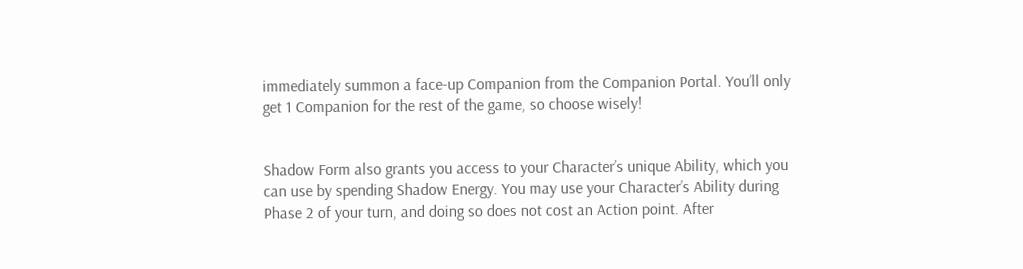immediately summon a face-up Companion from the Companion Portal. You’ll only get 1 Companion for the rest of the game, so choose wisely!


Shadow Form also grants you access to your Character’s unique Ability, which you can use by spending Shadow Energy. You may use your Character’s Ability during Phase 2 of your turn, and doing so does not cost an Action point. After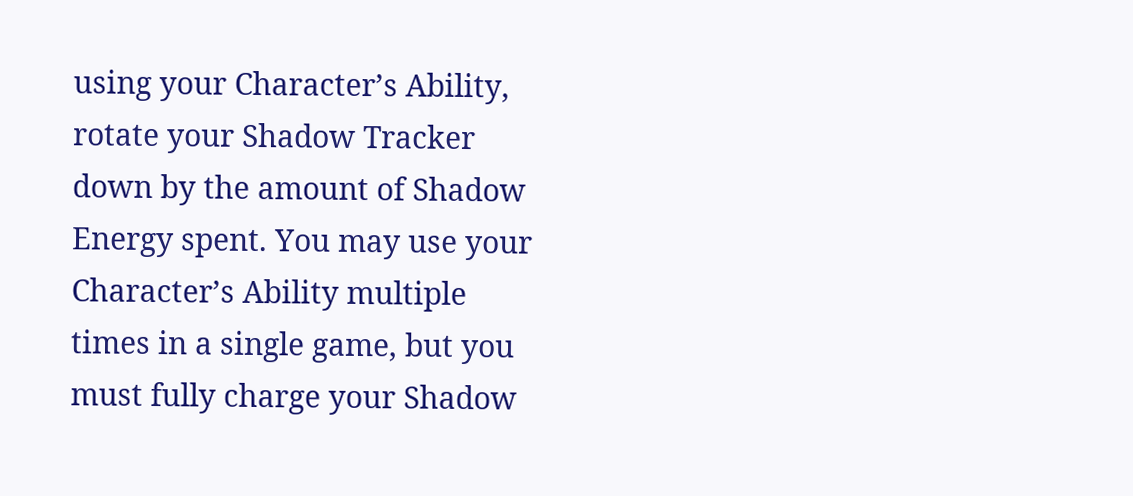using your Character’s Ability, rotate your Shadow Tracker down by the amount of Shadow Energy spent. You may use your Character’s Ability multiple times in a single game, but you must fully charge your Shadow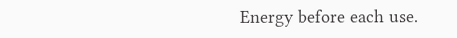Energy before each use.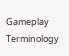Gameplay Terminology